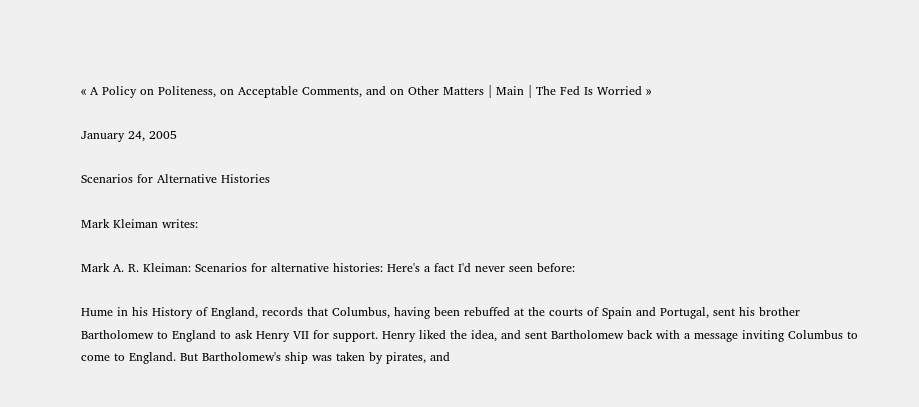« A Policy on Politeness, on Acceptable Comments, and on Other Matters | Main | The Fed Is Worried »

January 24, 2005

Scenarios for Alternative Histories

Mark Kleiman writes:

Mark A. R. Kleiman: Scenarios for alternative histories: Here's a fact I'd never seen before:

Hume in his History of England, records that Columbus, having been rebuffed at the courts of Spain and Portugal, sent his brother Bartholomew to England to ask Henry VII for support. Henry liked the idea, and sent Bartholomew back with a message inviting Columbus to come to England. But Bartholomew's ship was taken by pirates, and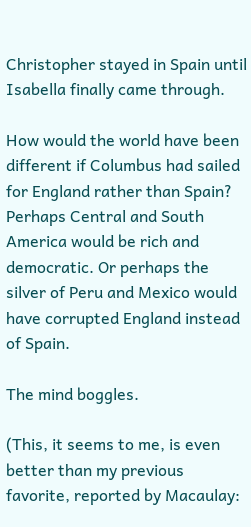Christopher stayed in Spain until Isabella finally came through.

How would the world have been different if Columbus had sailed for England rather than Spain? Perhaps Central and South America would be rich and democratic. Or perhaps the silver of Peru and Mexico would have corrupted England instead of Spain.

The mind boggles.

(This, it seems to me, is even better than my previous favorite, reported by Macaulay: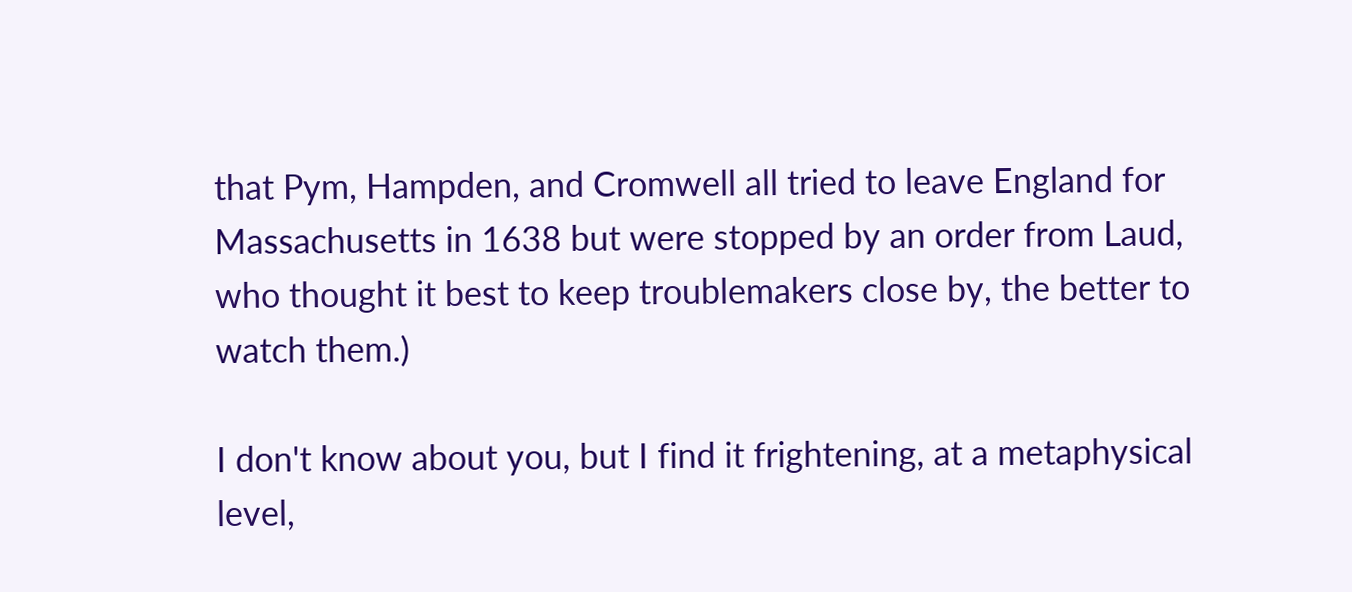that Pym, Hampden, and Cromwell all tried to leave England for Massachusetts in 1638 but were stopped by an order from Laud, who thought it best to keep troublemakers close by, the better to watch them.)

I don't know about you, but I find it frightening, at a metaphysical level,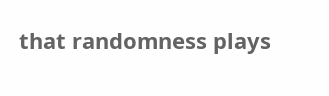that randomness plays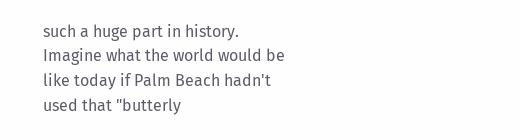such a huge part in history. Imagine what the world would be like today if Palm Beach hadn't used that "butterly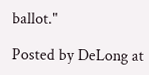ballot."

Posted by DeLong at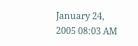January 24, 2005 08:03 AM